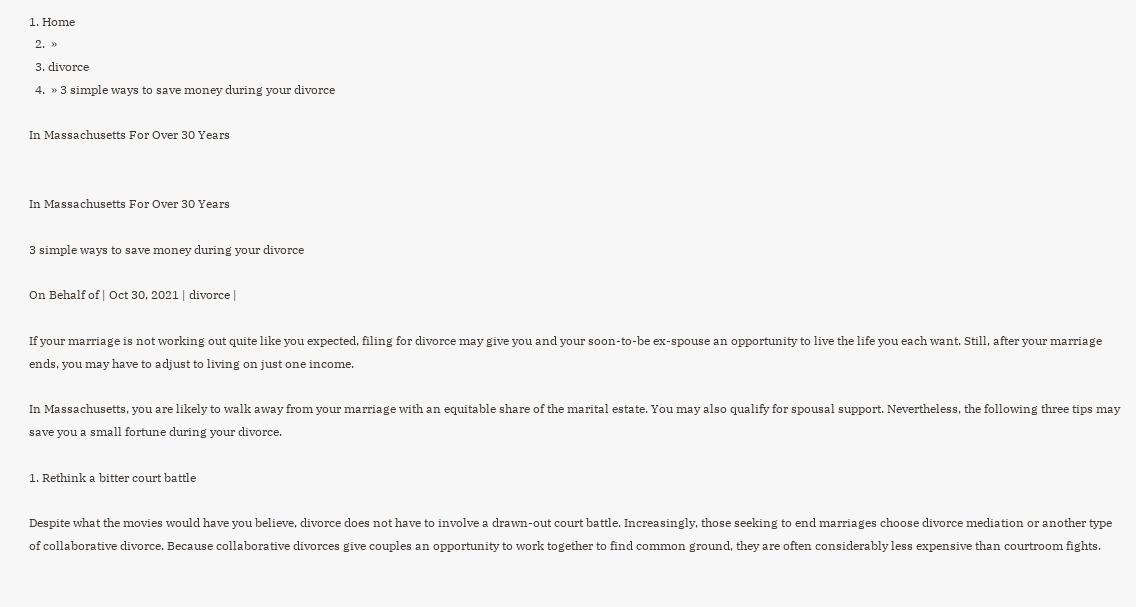1. Home
  2.  »
  3. divorce
  4.  » 3 simple ways to save money during your divorce

In Massachusetts For Over 30 Years


In Massachusetts For Over 30 Years

3 simple ways to save money during your divorce

On Behalf of | Oct 30, 2021 | divorce |

If your marriage is not working out quite like you expected, filing for divorce may give you and your soon-to-be ex-spouse an opportunity to live the life you each want. Still, after your marriage ends, you may have to adjust to living on just one income.

In Massachusetts, you are likely to walk away from your marriage with an equitable share of the marital estate. You may also qualify for spousal support. Nevertheless, the following three tips may save you a small fortune during your divorce.

1. Rethink a bitter court battle

Despite what the movies would have you believe, divorce does not have to involve a drawn-out court battle. Increasingly, those seeking to end marriages choose divorce mediation or another type of collaborative divorce. Because collaborative divorces give couples an opportunity to work together to find common ground, they are often considerably less expensive than courtroom fights.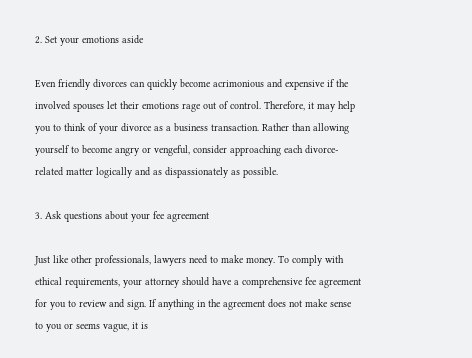2. Set your emotions aside

Even friendly divorces can quickly become acrimonious and expensive if the involved spouses let their emotions rage out of control. Therefore, it may help you to think of your divorce as a business transaction. Rather than allowing yourself to become angry or vengeful, consider approaching each divorce-related matter logically and as dispassionately as possible.

3. Ask questions about your fee agreement

Just like other professionals, lawyers need to make money. To comply with ethical requirements, your attorney should have a comprehensive fee agreement for you to review and sign. If anything in the agreement does not make sense to you or seems vague, it is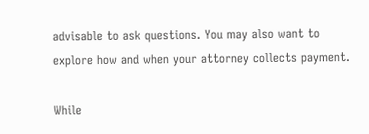advisable to ask questions. You may also want to explore how and when your attorney collects payment.

While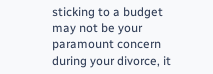sticking to a budget may not be your paramount concern during your divorce, it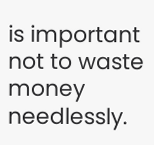is important not to waste money needlessly.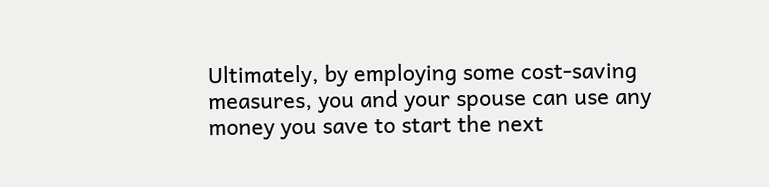Ultimately, by employing some cost-saving measures, you and your spouse can use any money you save to start the next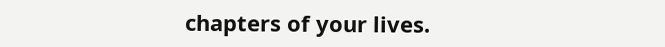chapters of your lives.